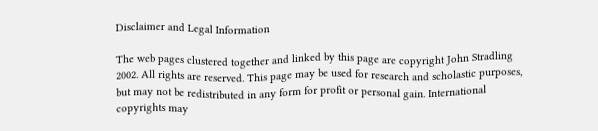Disclaimer and Legal Information

The web pages clustered together and linked by this page are copyright John Stradling 2002. All rights are reserved. This page may be used for research and scholastic purposes, but may not be redistributed in any form for profit or personal gain. International copyrights may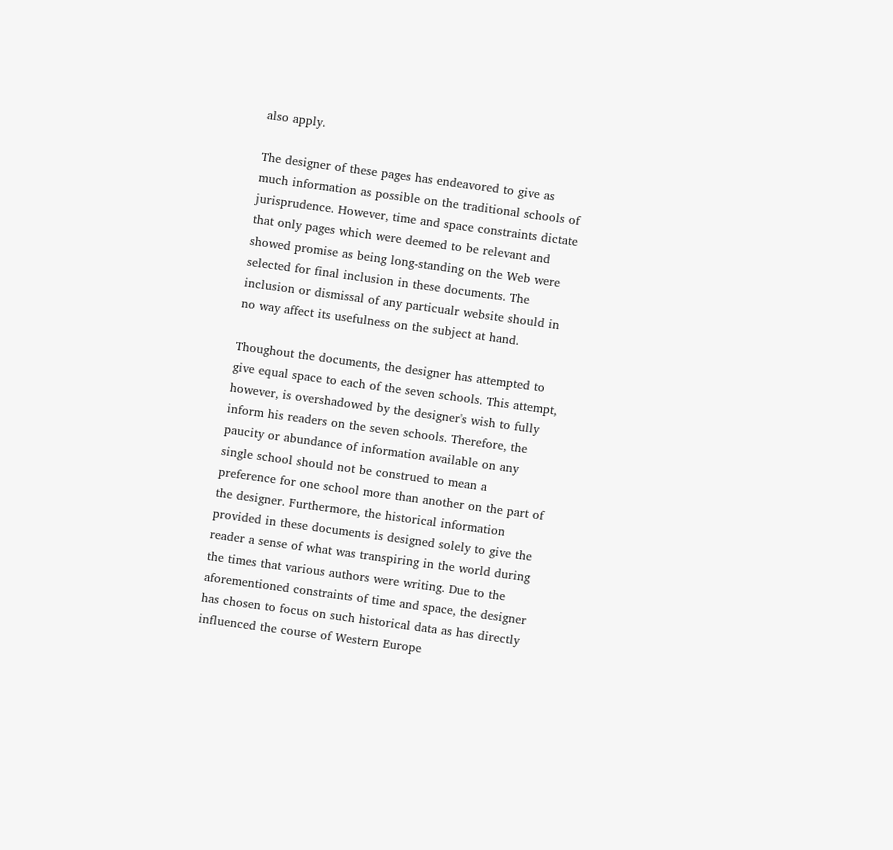also apply.

The designer of these pages has endeavored to give as much information as possible on the traditional schools of jurisprudence. However, time and space constraints dictate that only pages which were deemed to be relevant and showed promise as being long-standing on the Web were selected for final inclusion in these documents. The inclusion or dismissal of any particualr website should in no way affect its usefulness on the subject at hand.

Thoughout the documents, the designer has attempted to give equal space to each of the seven schools. This attempt, however, is overshadowed by the designer's wish to fully inform his readers on the seven schools. Therefore, the paucity or abundance of information available on any single school should not be construed to mean a preference for one school more than another on the part of the designer. Furthermore, the historical information provided in these documents is designed solely to give the reader a sense of what was transpiring in the world during the times that various authors were writing. Due to the aforementioned constraints of time and space, the designer has chosen to focus on such historical data as has directly influenced the course of Western Europe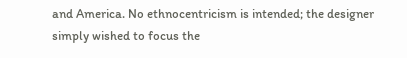and America. No ethnocentricism is intended; the designer simply wished to focus the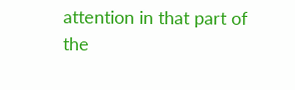attention in that part of the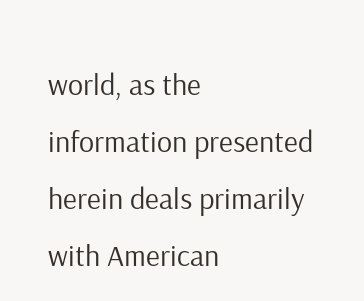world, as the information presented herein deals primarily with American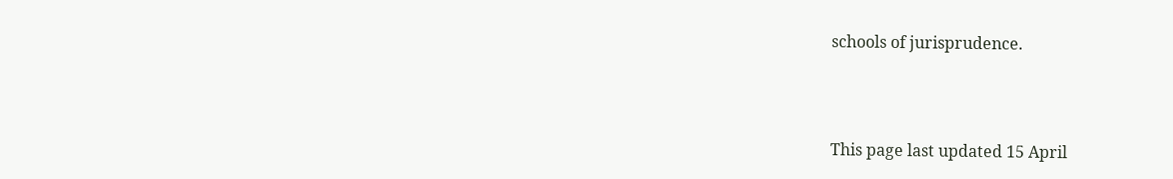schools of jurisprudence.



This page last updated 15 April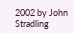2002 by John Stradling